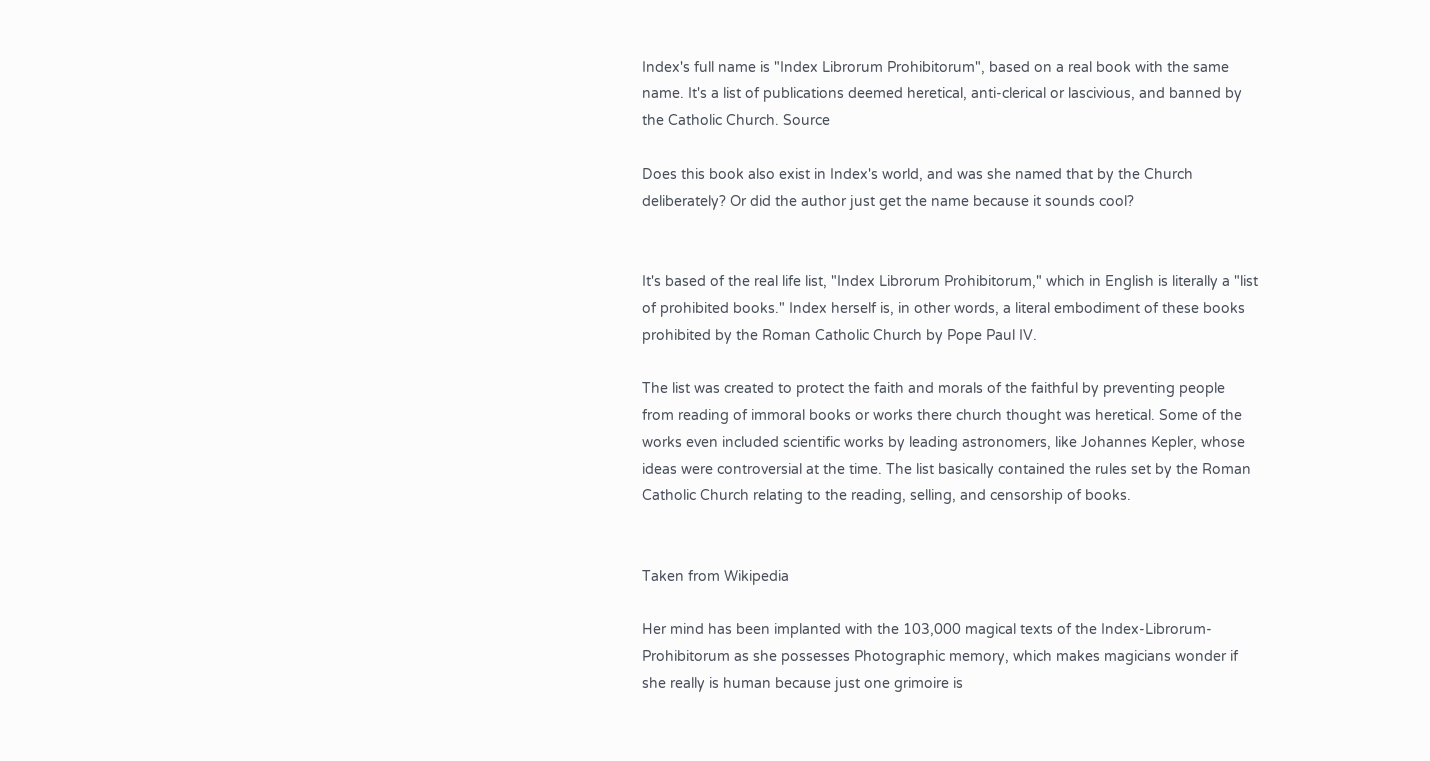Index's full name is "Index Librorum Prohibitorum", based on a real book with the same name. It's a list of publications deemed heretical, anti-clerical or lascivious, and banned by the Catholic Church. Source

Does this book also exist in Index's world, and was she named that by the Church deliberately? Or did the author just get the name because it sounds cool?


It's based of the real life list, "Index Librorum Prohibitorum," which in English is literally a "list of prohibited books." Index herself is, in other words, a literal embodiment of these books prohibited by the Roman Catholic Church by Pope Paul IV.

The list was created to protect the faith and morals of the faithful by preventing people from reading of immoral books or works there church thought was heretical. Some of the works even included scientific works by leading astronomers, like Johannes Kepler, whose ideas were controversial at the time. The list basically contained the rules set by the Roman Catholic Church relating to the reading, selling, and censorship of books.


Taken from Wikipedia

Her mind has been implanted with the 103,000 magical texts of the Index-Librorum-Prohibitorum as she possesses Photographic memory, which makes magicians wonder if she really is human because just one grimoire is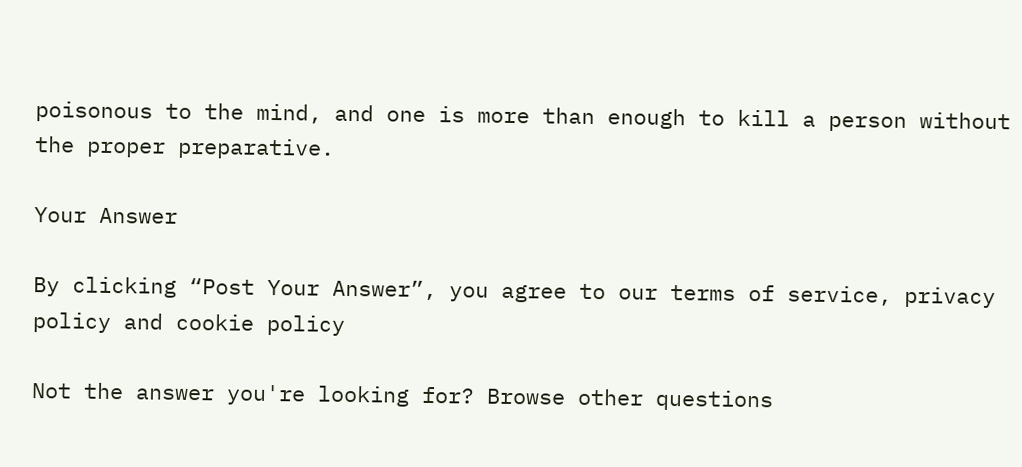poisonous to the mind, and one is more than enough to kill a person without the proper preparative.

Your Answer

By clicking “Post Your Answer”, you agree to our terms of service, privacy policy and cookie policy

Not the answer you're looking for? Browse other questions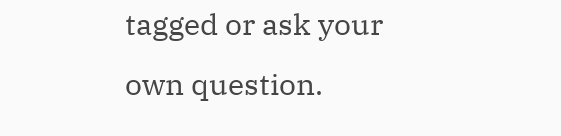tagged or ask your own question.